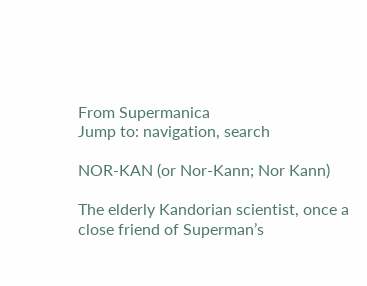From Supermanica
Jump to: navigation, search

NOR-KAN (or Nor-Kann; Nor Kann)

The elderly Kandorian scientist, once a close friend of Superman’s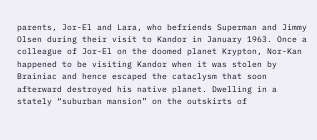parents, Jor-El and Lara, who befriends Superman and Jimmy Olsen during their visit to Kandor in January 1963. Once a colleague of Jor-El on the doomed planet Krypton, Nor-Kan happened to be visiting Kandor when it was stolen by Brainiac and hence escaped the cataclysm that soon afterward destroyed his native planet. Dwelling in a stately “suburban mansion” on the outskirts of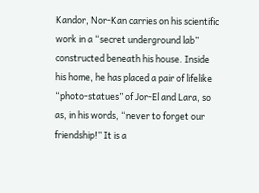Kandor, Nor-Kan carries on his scientific work in a “secret underground lab” constructed beneath his house. Inside his home, he has placed a pair of lifelike “photo-statues” of Jor-El and Lara, so as, in his words, “never to forget our friendship!” It is a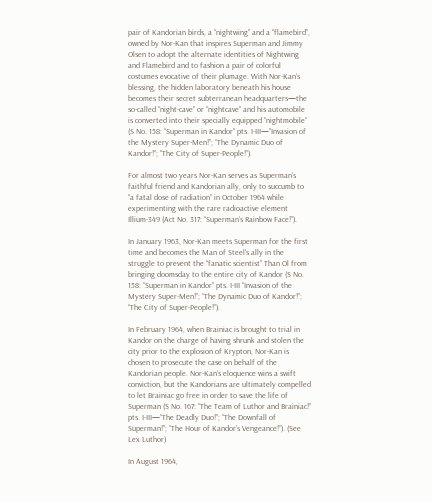pair of Kandorian birds, a “nightwing” and a “flamebird”, owned by Nor-Kan that inspires Superman and Jimmy Olsen to adopt the alternate identities of Nightwing and Flamebird and to fashion a pair of colorful costumes evocative of their plumage. With Nor-Kan’s blessing, the hidden laboratory beneath his house becomes their secret subterranean headquarters—the so-called “night-cave” or “nightcave” and his automobile is converted into their specially equipped “nightmobile” (S No. 158: “Superman in Kandor” pts. I-III—”Invasion of the Mystery Super-Men!”; “The Dynamic Duo of Kandor!”; “The City of Super-People!”).

For almost two years Nor-Kan serves as Superman’s faithful friend and Kandorian ally, only to succumb to “a fatal dose of radiation” in October 1964 while experimenting with the rare radioactive element Illium-349 (Act No. 317: “Superman’s Rainbow Face!”).

In January 1963, Nor-Kan meets Superman for the first time and becomes the Man of Steel’s ally in the struggle to prevent the “fanatic scientist” Than Ol from bringing doomsday to the entire city of Kandor (S No. 158: “Superman in Kandor” pts. I-III “Invasion of the Mystery Super-Men!”; “The Dynamic Duo of Kandor!”; “The City of Super-People!”).

In February 1964, when Brainiac is brought to trial in Kandor on the charge of having shrunk and stolen the city prior to the explosion of Krypton, Nor-Kan is chosen to prosecute the case on behalf of the Kandorian people. Nor-Kan’s eloquence wins a swift conviction, but the Kandorians are ultimately compelled to let Brainiac go free in order to save the life of Superman (S No. 167: “The Team of Luthor and Brainiac!” pts. I-III—”The Deadly Duo!”; “The Downfall of Superman!”; “The Hour of Kandor’s Vengeance!”). (See Lex Luthor)

In August 1964,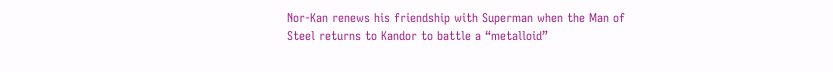Nor-Kan renews his friendship with Superman when the Man of Steel returns to Kandor to battle a “metalloid”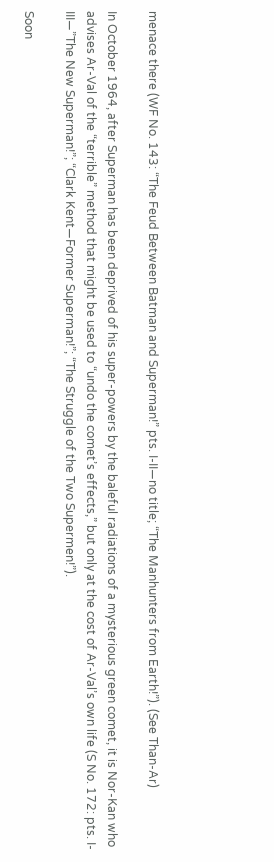menace there (WF No. 143: “The Feud Between Batman and Superman!” pts. I-II—no title; “The Manhunters from Earth!”). (See Than-Ar)

In October 1964, after Superman has been deprived of his super-powers by the baleful radiations of a mysterious green comet, it is Nor-Kan who advises Ar-Val of the “terrible” method that might be used to “undo the comet’s effects,” but only at the cost of Ar-Val’s own life (S No. 172: pts. I-III—”The New Superman!”; “Clark Kent—Former Superman!”; “The Struggle of the Two Supermen!”).

Soon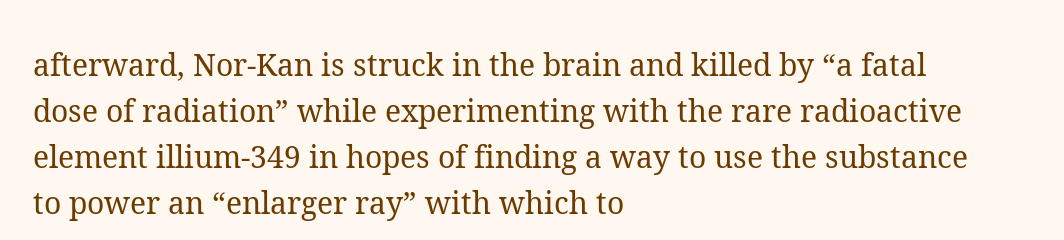afterward, Nor-Kan is struck in the brain and killed by “a fatal dose of radiation” while experimenting with the rare radioactive element illium-349 in hopes of finding a way to use the substance to power an “enlarger ray” with which to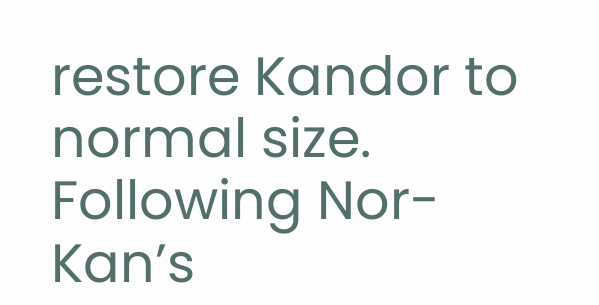restore Kandor to normal size. Following Nor-Kan’s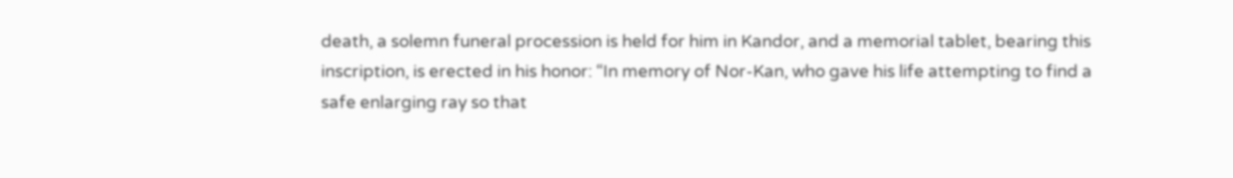death, a solemn funeral procession is held for him in Kandor, and a memorial tablet, bearing this inscription, is erected in his honor: “In memory of Nor-Kan, who gave his life attempting to find a safe enlarging ray so that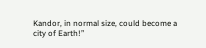Kandor, in normal size, could become a city of Earth!”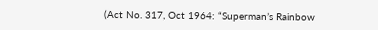(Act No. 317, Oct 1964: “Superman’s Rainbow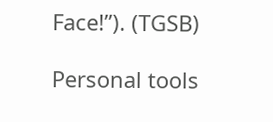Face!”). (TGSB)

Personal tools